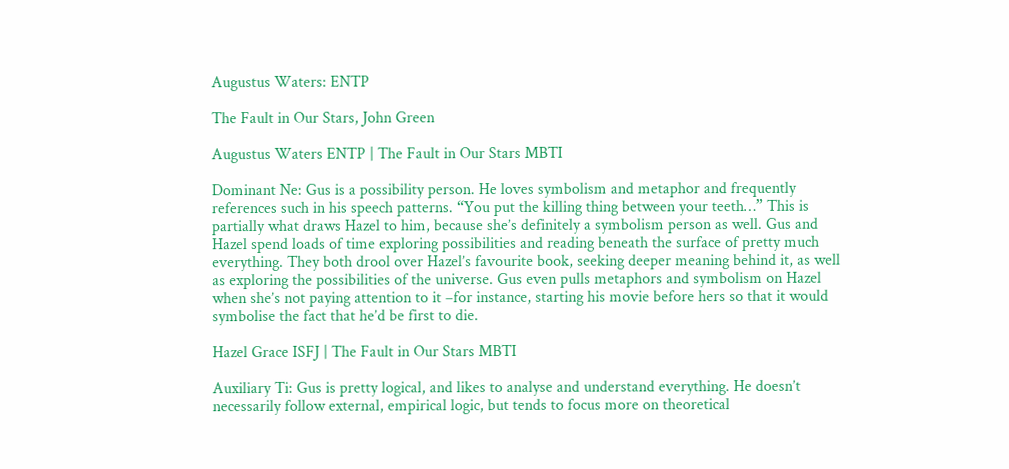Augustus Waters: ENTP

The Fault in Our Stars, John Green

Augustus Waters ENTP | The Fault in Our Stars MBTI

Dominant Ne: Gus is a possibility person. He loves symbolism and metaphor and frequently references such in his speech patterns. “You put the killing thing between your teeth…” This is partially what draws Hazel to him, because she’s definitely a symbolism person as well. Gus and Hazel spend loads of time exploring possibilities and reading beneath the surface of pretty much everything. They both drool over Hazel’s favourite book, seeking deeper meaning behind it, as well as exploring the possibilities of the universe. Gus even pulls metaphors and symbolism on Hazel when she’s not paying attention to it –for instance, starting his movie before hers so that it would symbolise the fact that he’d be first to die.

Hazel Grace ISFJ | The Fault in Our Stars MBTI

Auxiliary Ti: Gus is pretty logical, and likes to analyse and understand everything. He doesn’t necessarily follow external, empirical logic, but tends to focus more on theoretical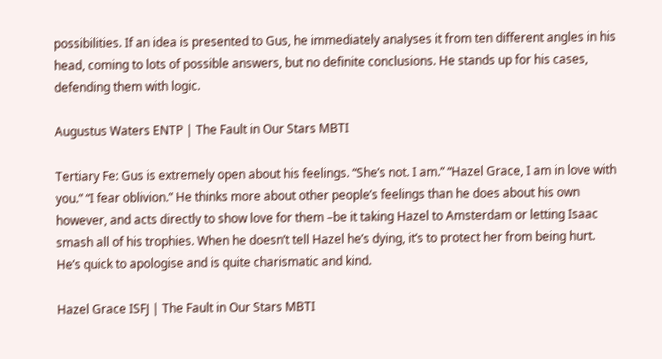possibilities. If an idea is presented to Gus, he immediately analyses it from ten different angles in his head, coming to lots of possible answers, but no definite conclusions. He stands up for his cases, defending them with logic.

Augustus Waters ENTP | The Fault in Our Stars MBTI

Tertiary Fe: Gus is extremely open about his feelings. “She’s not. I am.” “Hazel Grace, I am in love with you.” “I fear oblivion.” He thinks more about other people’s feelings than he does about his own however, and acts directly to show love for them –be it taking Hazel to Amsterdam or letting Isaac smash all of his trophies. When he doesn’t tell Hazel he’s dying, it’s to protect her from being hurt. He’s quick to apologise and is quite charismatic and kind.

Hazel Grace ISFJ | The Fault in Our Stars MBTI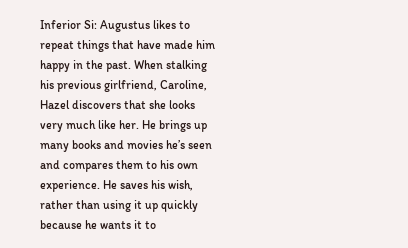Inferior Si: Augustus likes to repeat things that have made him happy in the past. When stalking his previous girlfriend, Caroline, Hazel discovers that she looks very much like her. He brings up many books and movies he’s seen and compares them to his own experience. He saves his wish, rather than using it up quickly because he wants it to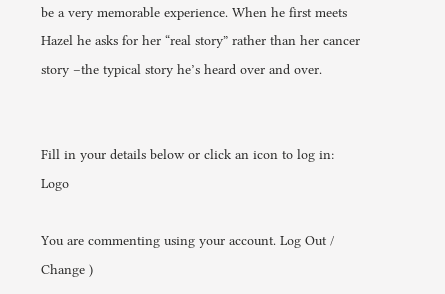be a very memorable experience. When he first meets Hazel he asks for her “real story” rather than her cancer story –the typical story he’s heard over and over.


Fill in your details below or click an icon to log in: Logo

You are commenting using your account. Log Out /  Change )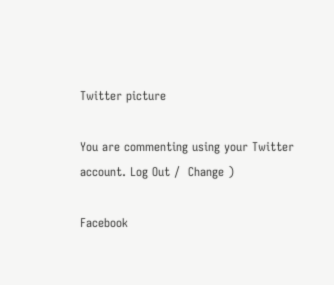Twitter picture

You are commenting using your Twitter account. Log Out /  Change )

Facebook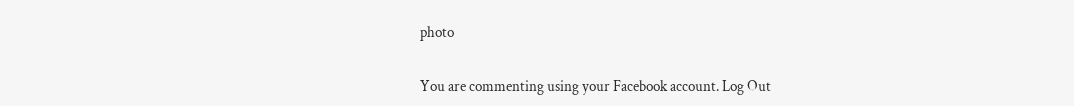photo

You are commenting using your Facebook account. Log Out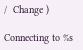/  Change )

Connecting to %s